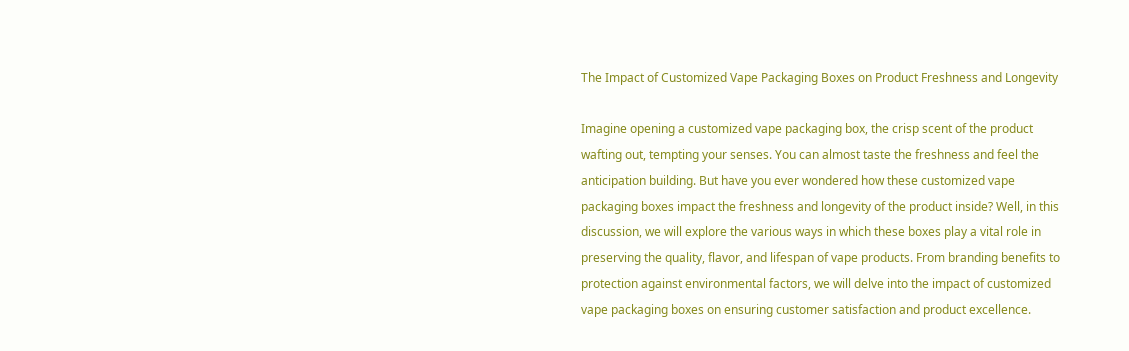The Impact of Customized Vape Packaging Boxes on Product Freshness and Longevity

Imagine opening a customized vape packaging box, the crisp scent of the product wafting out, tempting your senses. You can almost taste the freshness and feel the anticipation building. But have you ever wondered how these customized vape packaging boxes impact the freshness and longevity of the product inside? Well, in this discussion, we will explore the various ways in which these boxes play a vital role in preserving the quality, flavor, and lifespan of vape products. From branding benefits to protection against environmental factors, we will delve into the impact of customized vape packaging boxes on ensuring customer satisfaction and product excellence.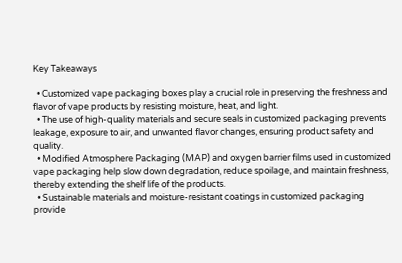Key Takeaways

  • Customized vape packaging boxes play a crucial role in preserving the freshness and flavor of vape products by resisting moisture, heat, and light.
  • The use of high-quality materials and secure seals in customized packaging prevents leakage, exposure to air, and unwanted flavor changes, ensuring product safety and quality.
  • Modified Atmosphere Packaging (MAP) and oxygen barrier films used in customized vape packaging help slow down degradation, reduce spoilage, and maintain freshness, thereby extending the shelf life of the products.
  • Sustainable materials and moisture-resistant coatings in customized packaging provide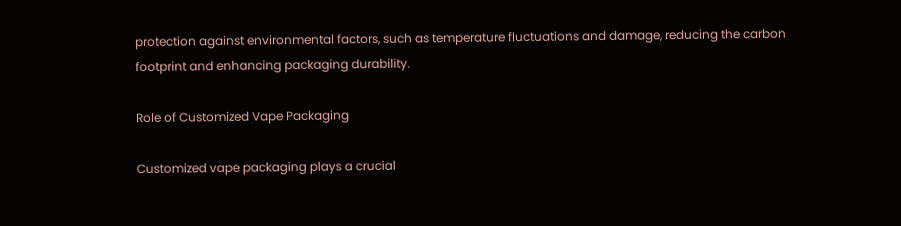protection against environmental factors, such as temperature fluctuations and damage, reducing the carbon footprint and enhancing packaging durability.

Role of Customized Vape Packaging

Customized vape packaging plays a crucial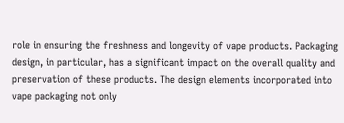role in ensuring the freshness and longevity of vape products. Packaging design, in particular, has a significant impact on the overall quality and preservation of these products. The design elements incorporated into vape packaging not only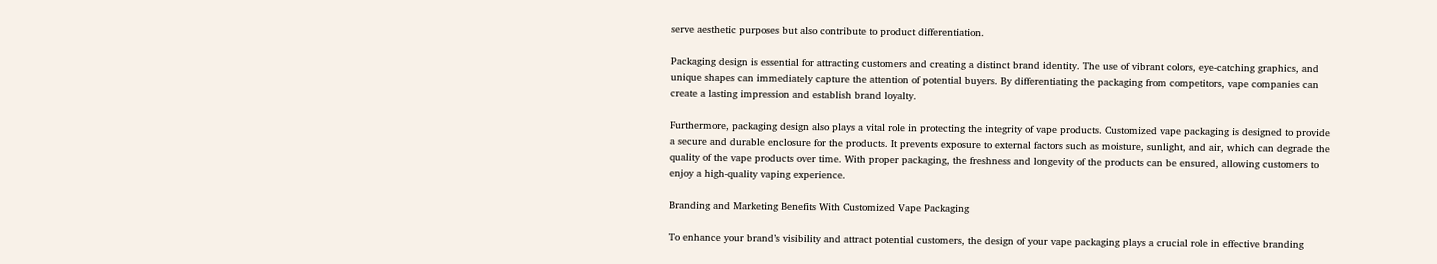serve aesthetic purposes but also contribute to product differentiation.

Packaging design is essential for attracting customers and creating a distinct brand identity. The use of vibrant colors, eye-catching graphics, and unique shapes can immediately capture the attention of potential buyers. By differentiating the packaging from competitors, vape companies can create a lasting impression and establish brand loyalty.

Furthermore, packaging design also plays a vital role in protecting the integrity of vape products. Customized vape packaging is designed to provide a secure and durable enclosure for the products. It prevents exposure to external factors such as moisture, sunlight, and air, which can degrade the quality of the vape products over time. With proper packaging, the freshness and longevity of the products can be ensured, allowing customers to enjoy a high-quality vaping experience.

Branding and Marketing Benefits With Customized Vape Packaging

To enhance your brand’s visibility and attract potential customers, the design of your vape packaging plays a crucial role in effective branding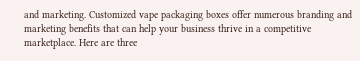and marketing. Customized vape packaging boxes offer numerous branding and marketing benefits that can help your business thrive in a competitive marketplace. Here are three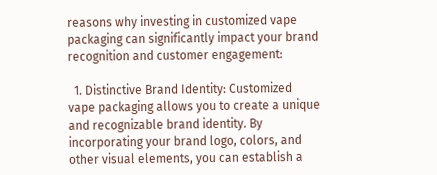reasons why investing in customized vape packaging can significantly impact your brand recognition and customer engagement:

  1. Distinctive Brand Identity: Customized vape packaging allows you to create a unique and recognizable brand identity. By incorporating your brand logo, colors, and other visual elements, you can establish a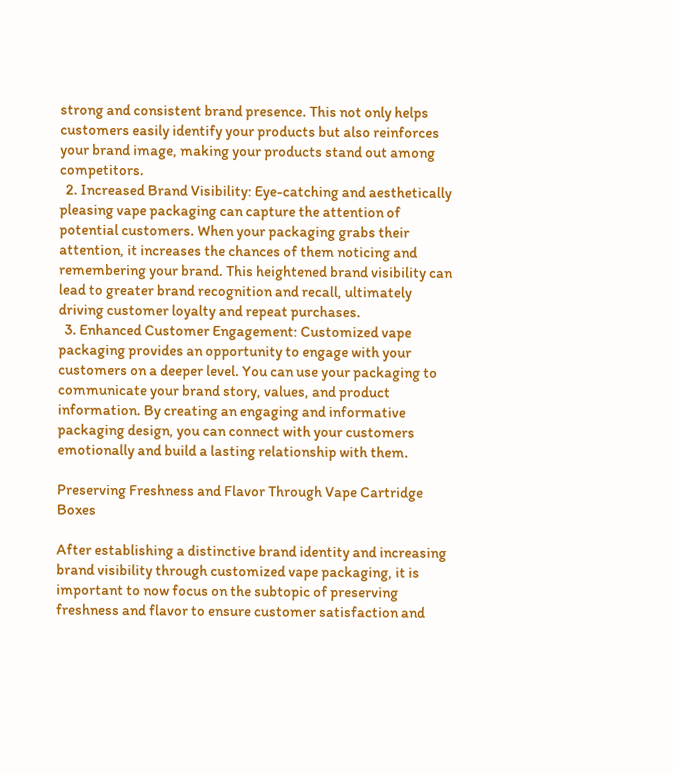strong and consistent brand presence. This not only helps customers easily identify your products but also reinforces your brand image, making your products stand out among competitors.
  2. Increased Brand Visibility: Eye-catching and aesthetically pleasing vape packaging can capture the attention of potential customers. When your packaging grabs their attention, it increases the chances of them noticing and remembering your brand. This heightened brand visibility can lead to greater brand recognition and recall, ultimately driving customer loyalty and repeat purchases.
  3. Enhanced Customer Engagement: Customized vape packaging provides an opportunity to engage with your customers on a deeper level. You can use your packaging to communicate your brand story, values, and product information. By creating an engaging and informative packaging design, you can connect with your customers emotionally and build a lasting relationship with them.

Preserving Freshness and Flavor Through Vape Cartridge Boxes

After establishing a distinctive brand identity and increasing brand visibility through customized vape packaging, it is important to now focus on the subtopic of preserving freshness and flavor to ensure customer satisfaction and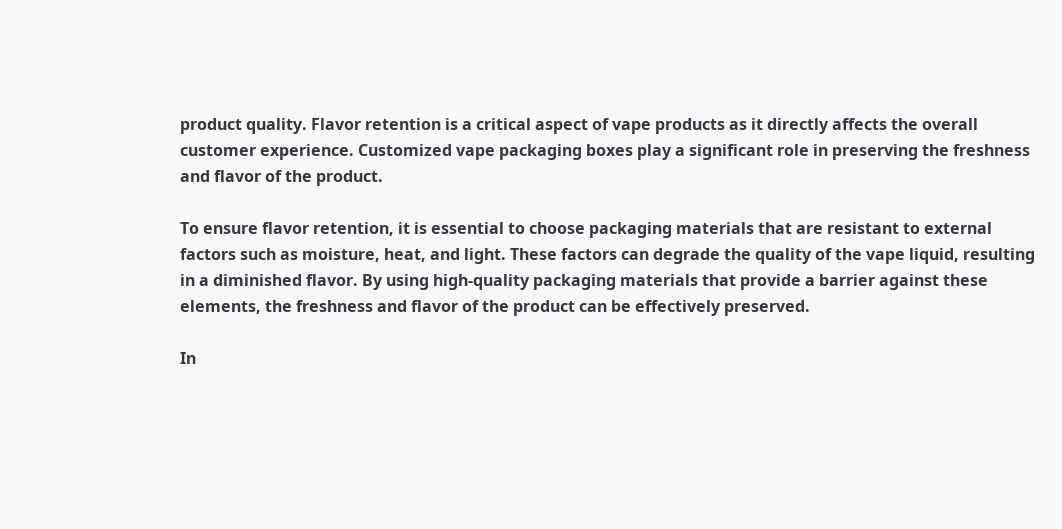product quality. Flavor retention is a critical aspect of vape products as it directly affects the overall customer experience. Customized vape packaging boxes play a significant role in preserving the freshness and flavor of the product.

To ensure flavor retention, it is essential to choose packaging materials that are resistant to external factors such as moisture, heat, and light. These factors can degrade the quality of the vape liquid, resulting in a diminished flavor. By using high-quality packaging materials that provide a barrier against these elements, the freshness and flavor of the product can be effectively preserved.

In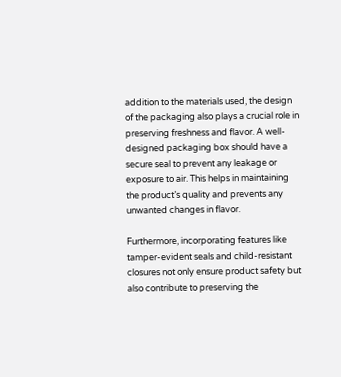addition to the materials used, the design of the packaging also plays a crucial role in preserving freshness and flavor. A well-designed packaging box should have a secure seal to prevent any leakage or exposure to air. This helps in maintaining the product’s quality and prevents any unwanted changes in flavor.

Furthermore, incorporating features like tamper-evident seals and child-resistant closures not only ensure product safety but also contribute to preserving the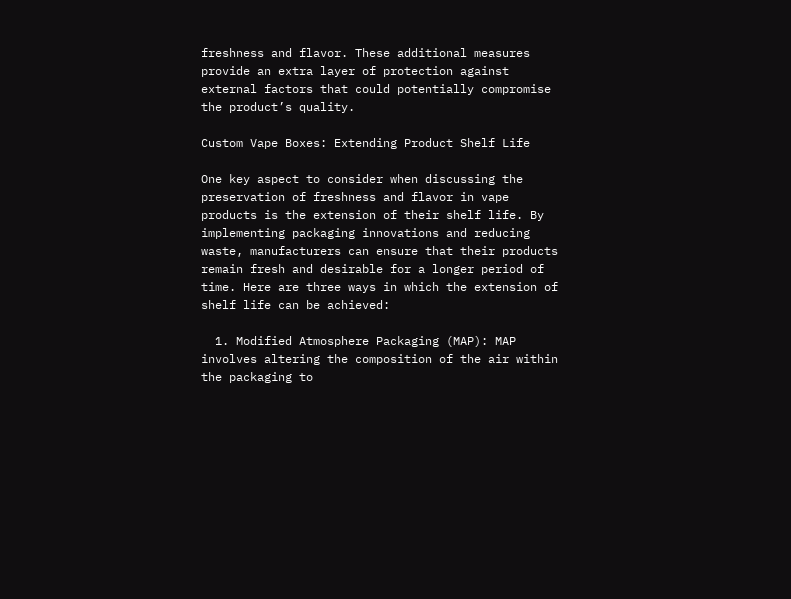freshness and flavor. These additional measures provide an extra layer of protection against external factors that could potentially compromise the product’s quality.

Custom Vape Boxes: Extending Product Shelf Life

One key aspect to consider when discussing the preservation of freshness and flavor in vape products is the extension of their shelf life. By implementing packaging innovations and reducing waste, manufacturers can ensure that their products remain fresh and desirable for a longer period of time. Here are three ways in which the extension of shelf life can be achieved:

  1. Modified Atmosphere Packaging (MAP): MAP involves altering the composition of the air within the packaging to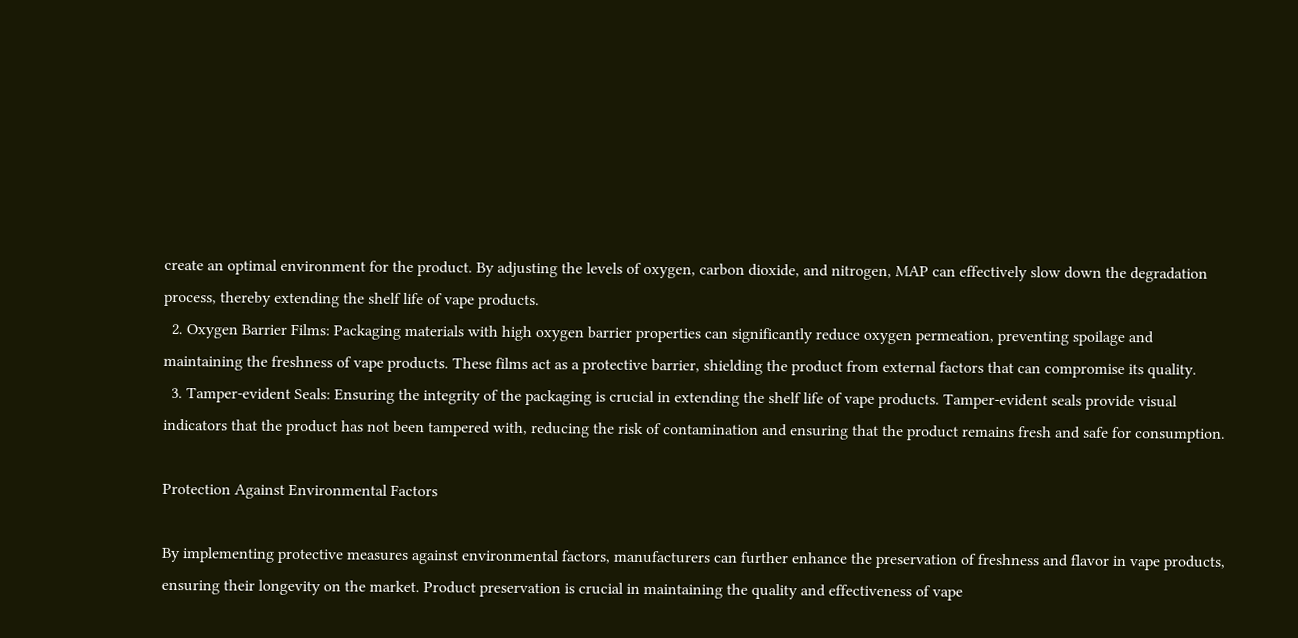create an optimal environment for the product. By adjusting the levels of oxygen, carbon dioxide, and nitrogen, MAP can effectively slow down the degradation process, thereby extending the shelf life of vape products.
  2. Oxygen Barrier Films: Packaging materials with high oxygen barrier properties can significantly reduce oxygen permeation, preventing spoilage and maintaining the freshness of vape products. These films act as a protective barrier, shielding the product from external factors that can compromise its quality.
  3. Tamper-evident Seals: Ensuring the integrity of the packaging is crucial in extending the shelf life of vape products. Tamper-evident seals provide visual indicators that the product has not been tampered with, reducing the risk of contamination and ensuring that the product remains fresh and safe for consumption.

Protection Against Environmental Factors

By implementing protective measures against environmental factors, manufacturers can further enhance the preservation of freshness and flavor in vape products, ensuring their longevity on the market. Product preservation is crucial in maintaining the quality and effectiveness of vape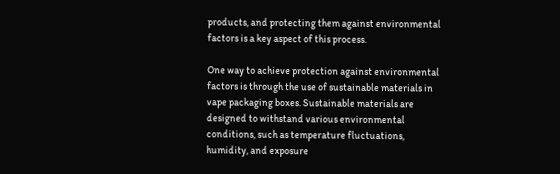products, and protecting them against environmental factors is a key aspect of this process.

One way to achieve protection against environmental factors is through the use of sustainable materials in vape packaging boxes. Sustainable materials are designed to withstand various environmental conditions, such as temperature fluctuations, humidity, and exposure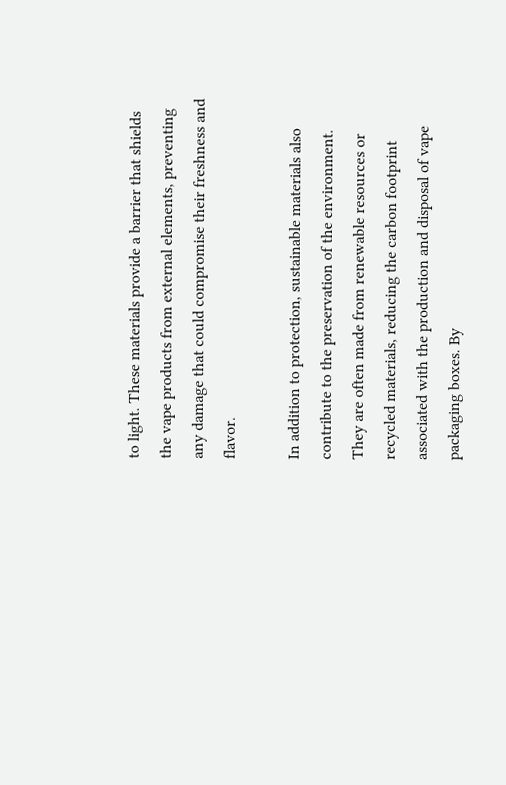to light. These materials provide a barrier that shields the vape products from external elements, preventing any damage that could compromise their freshness and flavor.

In addition to protection, sustainable materials also contribute to the preservation of the environment. They are often made from renewable resources or recycled materials, reducing the carbon footprint associated with the production and disposal of vape packaging boxes. By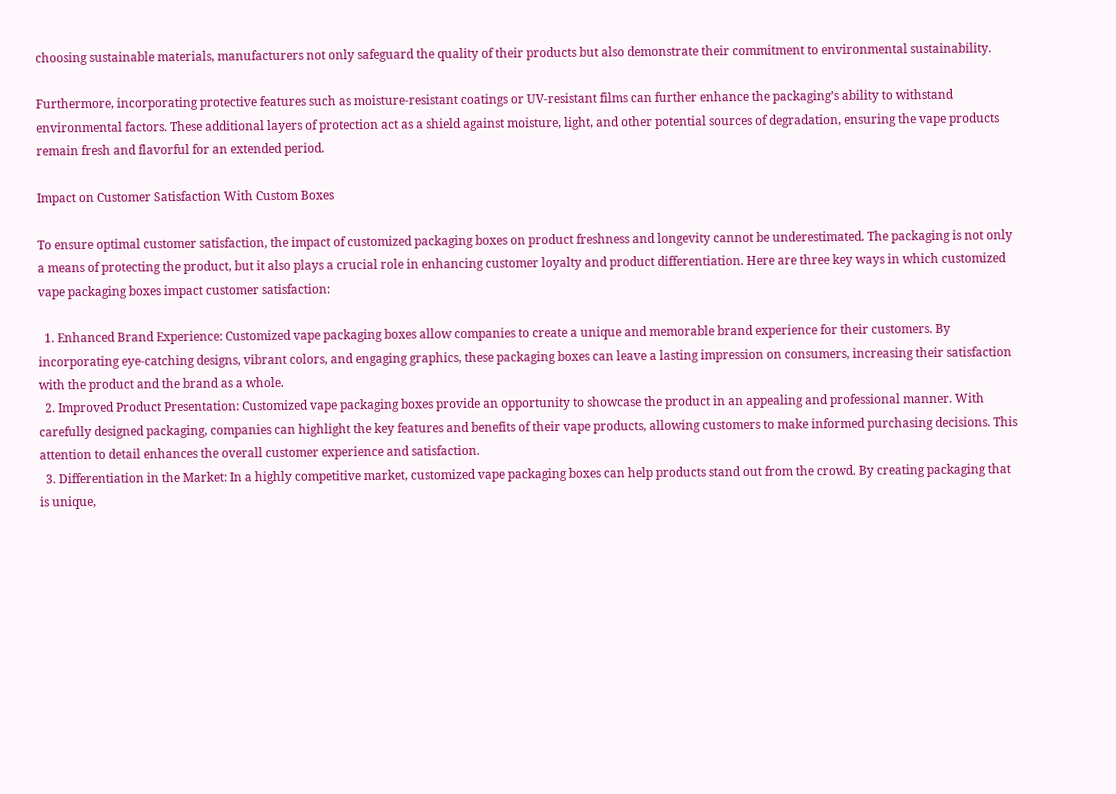choosing sustainable materials, manufacturers not only safeguard the quality of their products but also demonstrate their commitment to environmental sustainability.

Furthermore, incorporating protective features such as moisture-resistant coatings or UV-resistant films can further enhance the packaging’s ability to withstand environmental factors. These additional layers of protection act as a shield against moisture, light, and other potential sources of degradation, ensuring the vape products remain fresh and flavorful for an extended period.

Impact on Customer Satisfaction With Custom Boxes

To ensure optimal customer satisfaction, the impact of customized packaging boxes on product freshness and longevity cannot be underestimated. The packaging is not only a means of protecting the product, but it also plays a crucial role in enhancing customer loyalty and product differentiation. Here are three key ways in which customized vape packaging boxes impact customer satisfaction:

  1. Enhanced Brand Experience: Customized vape packaging boxes allow companies to create a unique and memorable brand experience for their customers. By incorporating eye-catching designs, vibrant colors, and engaging graphics, these packaging boxes can leave a lasting impression on consumers, increasing their satisfaction with the product and the brand as a whole.
  2. Improved Product Presentation: Customized vape packaging boxes provide an opportunity to showcase the product in an appealing and professional manner. With carefully designed packaging, companies can highlight the key features and benefits of their vape products, allowing customers to make informed purchasing decisions. This attention to detail enhances the overall customer experience and satisfaction.
  3. Differentiation in the Market: In a highly competitive market, customized vape packaging boxes can help products stand out from the crowd. By creating packaging that is unique,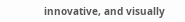innovative, and visually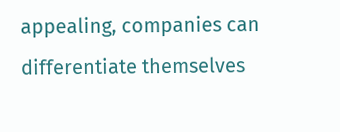appealing, companies can differentiate themselves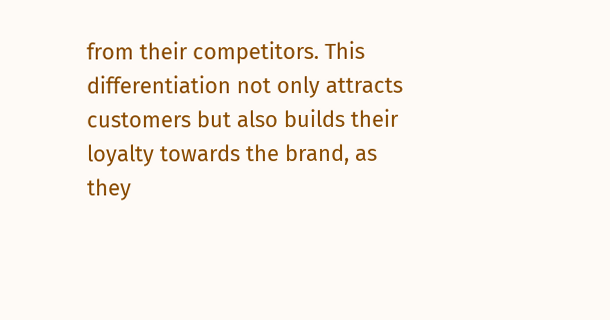from their competitors. This differentiation not only attracts customers but also builds their loyalty towards the brand, as they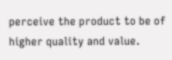perceive the product to be of higher quality and value.